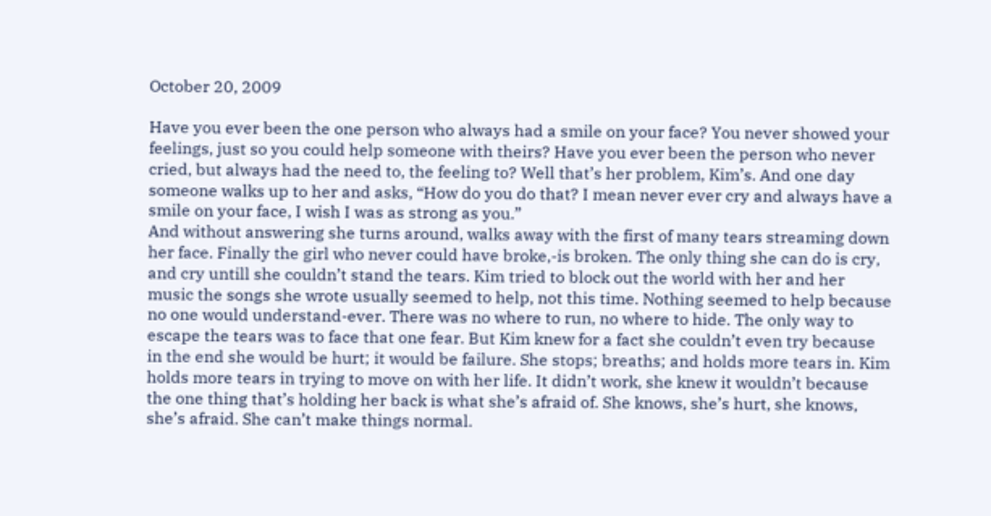October 20, 2009

Have you ever been the one person who always had a smile on your face? You never showed your feelings, just so you could help someone with theirs? Have you ever been the person who never cried, but always had the need to, the feeling to? Well that’s her problem, Kim’s. And one day someone walks up to her and asks, “How do you do that? I mean never ever cry and always have a smile on your face, I wish I was as strong as you.”
And without answering she turns around, walks away with the first of many tears streaming down her face. Finally the girl who never could have broke,-is broken. The only thing she can do is cry, and cry untill she couldn’t stand the tears. Kim tried to block out the world with her and her music the songs she wrote usually seemed to help, not this time. Nothing seemed to help because no one would understand-ever. There was no where to run, no where to hide. The only way to escape the tears was to face that one fear. But Kim knew for a fact she couldn’t even try because in the end she would be hurt; it would be failure. She stops; breaths; and holds more tears in. Kim holds more tears in trying to move on with her life. It didn’t work, she knew it wouldn’t because the one thing that’s holding her back is what she’s afraid of. She knows, she’s hurt, she knows, she’s afraid. She can’t make things normal.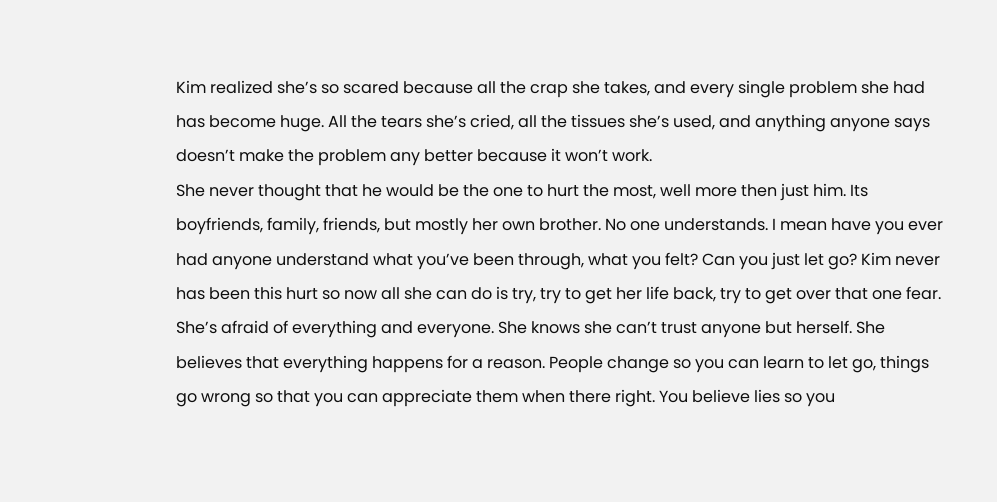Kim realized she’s so scared because all the crap she takes, and every single problem she had has become huge. All the tears she’s cried, all the tissues she’s used, and anything anyone says doesn’t make the problem any better because it won’t work.
She never thought that he would be the one to hurt the most, well more then just him. Its boyfriends, family, friends, but mostly her own brother. No one understands. I mean have you ever had anyone understand what you’ve been through, what you felt? Can you just let go? Kim never has been this hurt so now all she can do is try, try to get her life back, try to get over that one fear.
She’s afraid of everything and everyone. She knows she can’t trust anyone but herself. She believes that everything happens for a reason. People change so you can learn to let go, things go wrong so that you can appreciate them when there right. You believe lies so you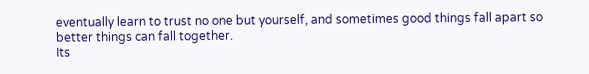eventually learn to trust no one but yourself, and sometimes good things fall apart so better things can fall together.
Its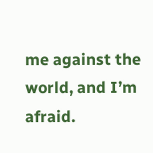me against the world, and I’m afraid.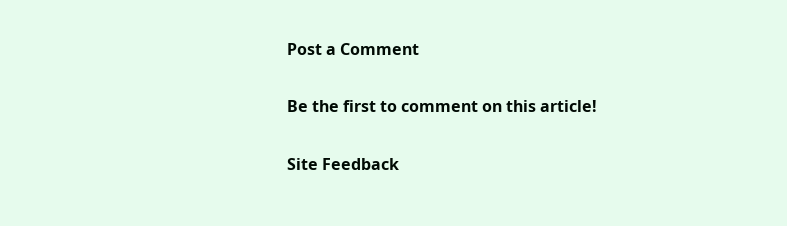Post a Comment

Be the first to comment on this article!

Site Feedback